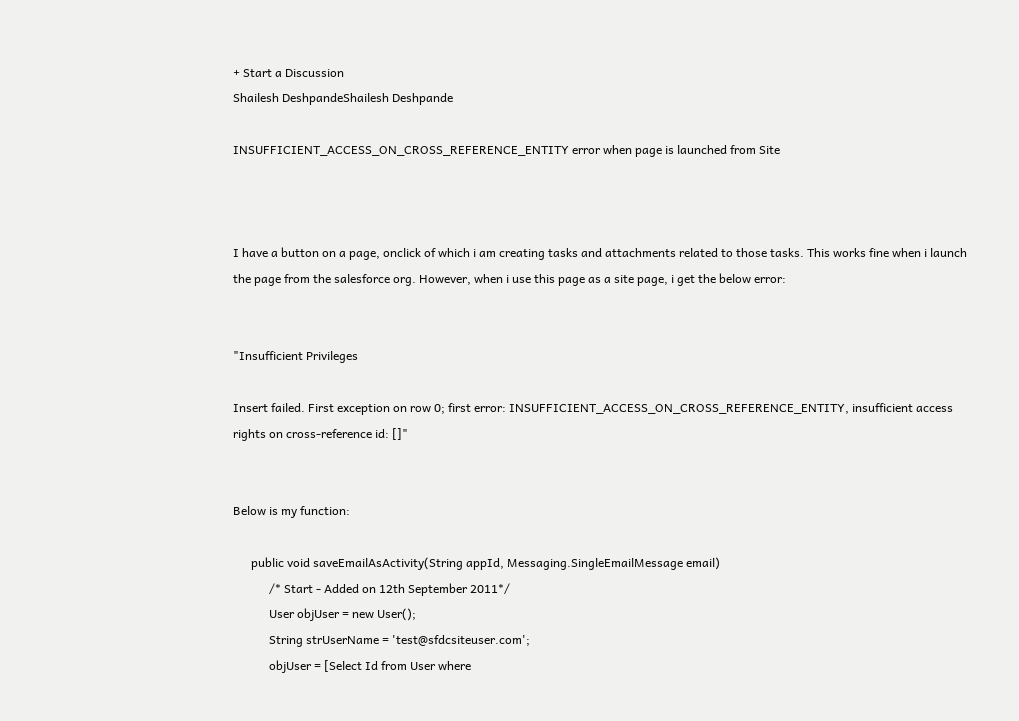+ Start a Discussion
Shailesh DeshpandeShailesh Deshpande

INSUFFICIENT_ACCESS_ON_CROSS_REFERENCE_ENTITY error when page is launched from Site



I have a button on a page, onclick of which i am creating tasks and attachments related to those tasks. This works fine when i launch the page from the salesforce org. However, when i use this page as a site page, i get the below error:


"Insufficient Privileges

Insert failed. First exception on row 0; first error: INSUFFICIENT_ACCESS_ON_CROSS_REFERENCE_ENTITY, insufficient access rights on cross-reference id: []"


Below is my function:

      public void saveEmailAsActivity(String appId, Messaging.SingleEmailMessage email)
            /* Start - Added on 12th September 2011*/
            User objUser = new User();
            String strUserName = 'test@sfdcsiteuser.com';
            objUser = [Select Id from User where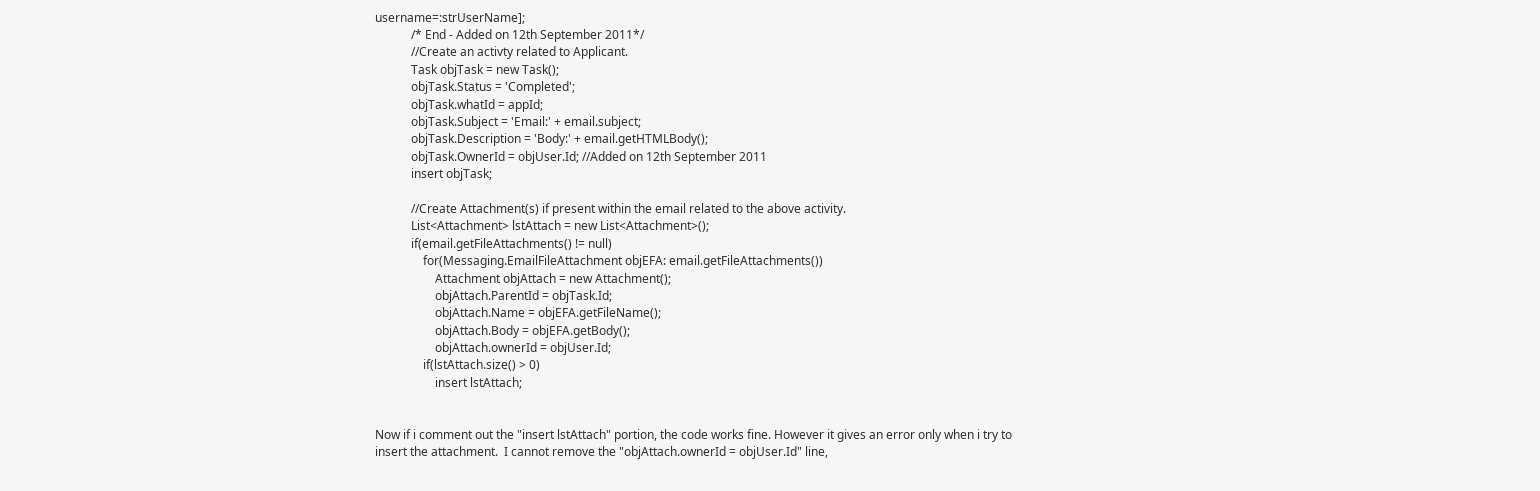username=:strUserName];
            /* End - Added on 12th September 2011*/
            //Create an activty related to Applicant.
            Task objTask = new Task();
            objTask.Status = 'Completed';
            objTask.whatId = appId;
            objTask.Subject = 'Email:' + email.subject;
            objTask.Description = 'Body:' + email.getHTMLBody();
            objTask.OwnerId = objUser.Id; //Added on 12th September 2011
            insert objTask;

            //Create Attachment(s) if present within the email related to the above activity.
            List<Attachment> lstAttach = new List<Attachment>();
            if(email.getFileAttachments() != null)
                for(Messaging.EmailFileAttachment objEFA: email.getFileAttachments())
                    Attachment objAttach = new Attachment();
                    objAttach.ParentId = objTask.Id;
                    objAttach.Name = objEFA.getFileName();
                    objAttach.Body = objEFA.getBody();
                    objAttach.ownerId = objUser.Id;
                if(lstAttach.size() > 0)
                    insert lstAttach;


Now if i comment out the "insert lstAttach" portion, the code works fine. However it gives an error only when i try to insert the attachment.  I cannot remove the "objAttach.ownerId = objUser.Id" line,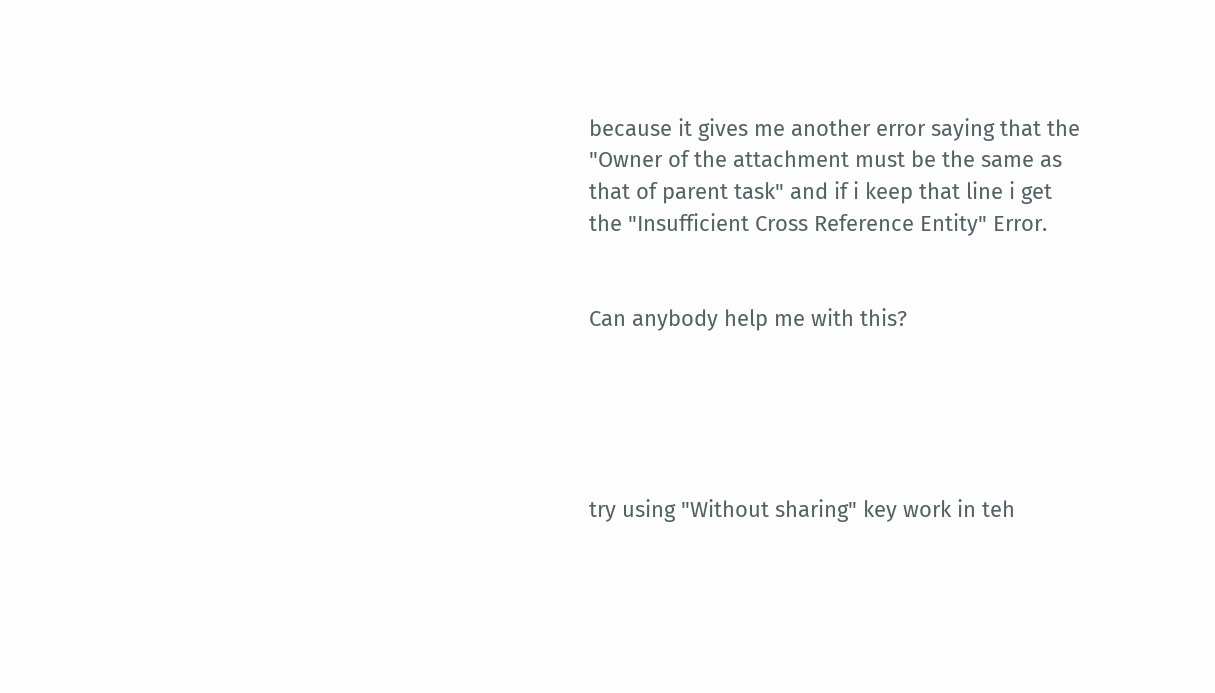because it gives me another error saying that the "Owner of the attachment must be the same as that of parent task" and if i keep that line i get the "Insufficient Cross Reference Entity" Error.


Can anybody help me with this?





try using "Without sharing" key work in teh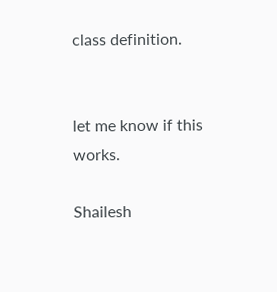class definition.


let me know if this works.

Shailesh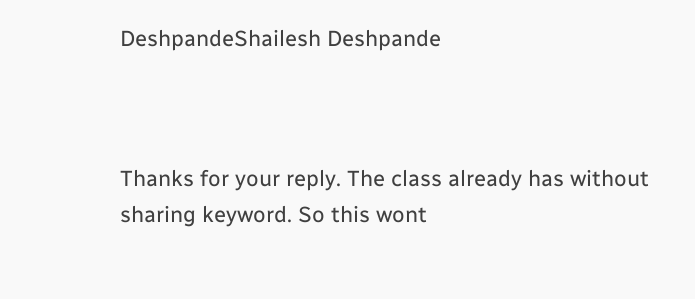DeshpandeShailesh Deshpande



Thanks for your reply. The class already has without sharing keyword. So this wont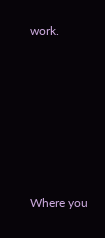work.







Where you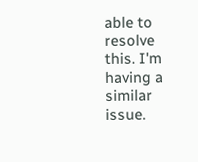able to resolve this. I'm having a similar issue.